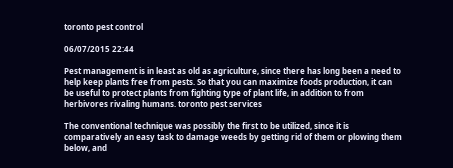toronto pest control

06/07/2015 22:44

Pest management is in least as old as agriculture, since there has long been a need to help keep plants free from pests. So that you can maximize foods production, it can be useful to protect plants from fighting type of plant life, in addition to from herbivores rivaling humans. toronto pest services

The conventional technique was possibly the first to be utilized, since it is comparatively an easy task to damage weeds by getting rid of them or plowing them below, and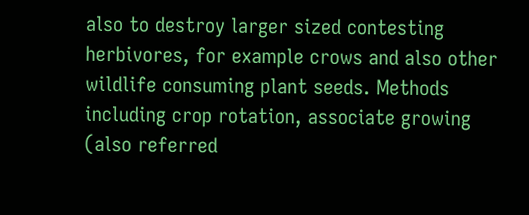also to destroy larger sized contesting herbivores, for example crows and also other wildlife consuming plant seeds. Methods including crop rotation, associate growing (also referred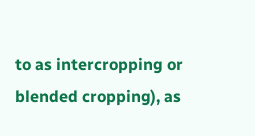to as intercropping or blended cropping), as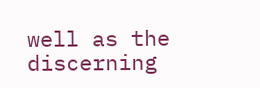well as the discerning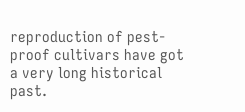reproduction of pest-proof cultivars have got a very long historical past.